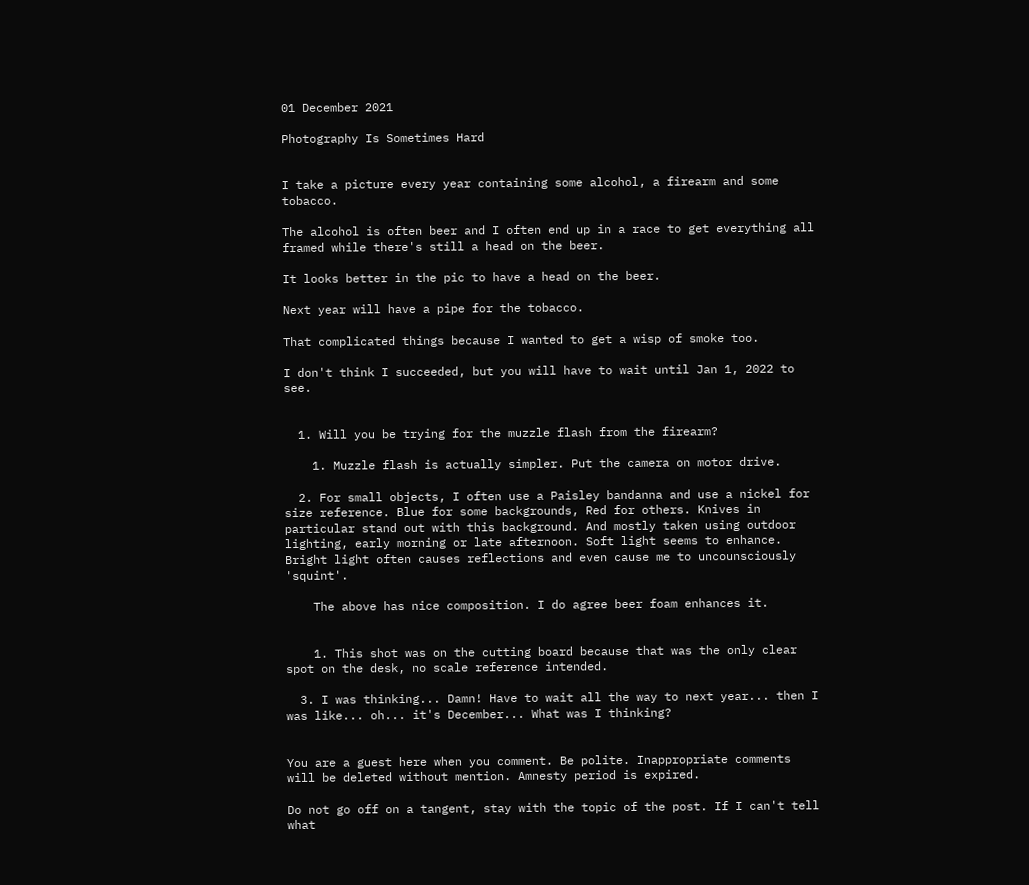01 December 2021

Photography Is Sometimes Hard


I take a picture every year containing some alcohol, a firearm and some tobacco.

The alcohol is often beer and I often end up in a race to get everything all framed while there's still a head on the beer.

It looks better in the pic to have a head on the beer.

Next year will have a pipe for the tobacco.

That complicated things because I wanted to get a wisp of smoke too.

I don't think I succeeded, but you will have to wait until Jan 1, 2022 to see.


  1. Will you be trying for the muzzle flash from the firearm?

    1. Muzzle flash is actually simpler. Put the camera on motor drive.

  2. For small objects, I often use a Paisley bandanna and use a nickel for size reference. Blue for some backgrounds, Red for others. Knives in particular stand out with this background. And mostly taken using outdoor lighting, early morning or late afternoon. Soft light seems to enhance. Bright light often causes reflections and even cause me to uncounsciously 'squint'.

    The above has nice composition. I do agree beer foam enhances it.


    1. This shot was on the cutting board because that was the only clear spot on the desk, no scale reference intended.

  3. I was thinking... Damn! Have to wait all the way to next year... then I was like... oh... it's December... What was I thinking?


You are a guest here when you comment. Be polite. Inappropriate comments will be deleted without mention. Amnesty period is expired.

Do not go off on a tangent, stay with the topic of the post. If I can't tell what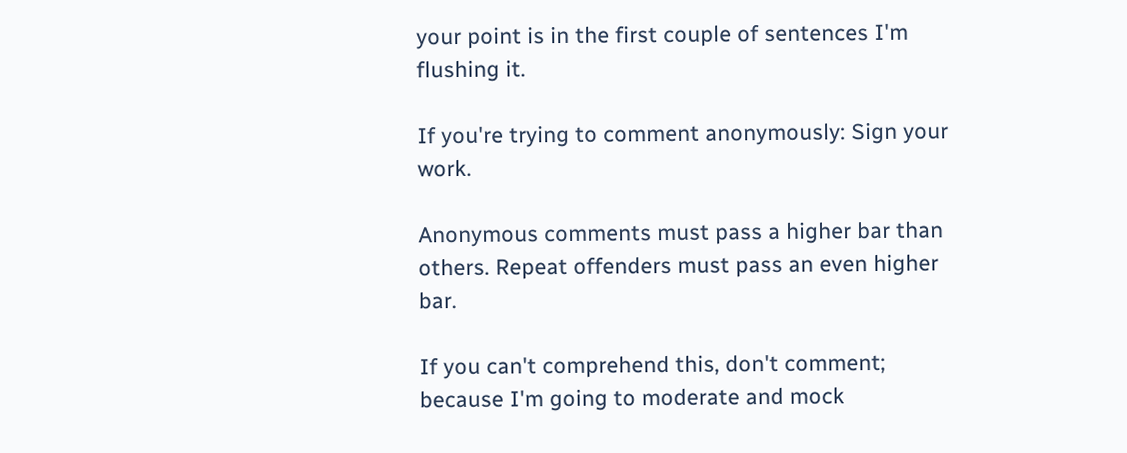your point is in the first couple of sentences I'm flushing it.

If you're trying to comment anonymously: Sign your work.

Anonymous comments must pass a higher bar than others. Repeat offenders must pass an even higher bar.

If you can't comprehend this, don't comment; because I'm going to moderate and mock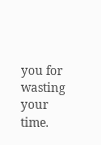you for wasting your time.